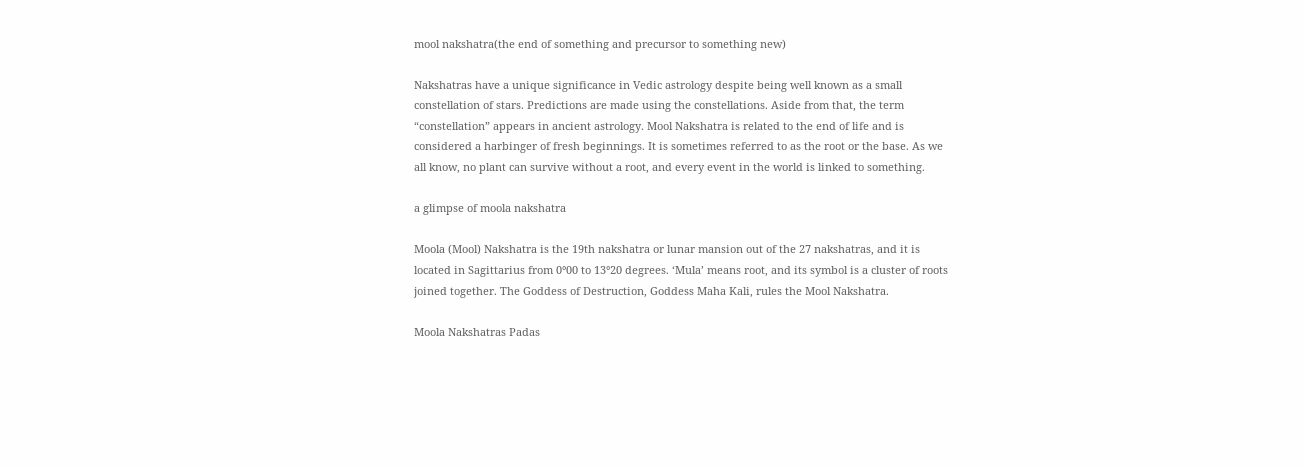mool nakshatra(the end of something and precursor to something new)

Nakshatras have a unique significance in Vedic astrology despite being well known as a small constellation of stars. Predictions are made using the constellations. Aside from that, the term “constellation” appears in ancient astrology. Mool Nakshatra is related to the end of life and is considered a harbinger of fresh beginnings. It is sometimes referred to as the root or the base. As we all know, no plant can survive without a root, and every event in the world is linked to something.

a glimpse of moola nakshatra

Moola (Mool) Nakshatra is the 19th nakshatra or lunar mansion out of the 27 nakshatras, and it is located in Sagittarius from 0°00 to 13°20 degrees. ‘Mula’ means root, and its symbol is a cluster of roots joined together. The Goddess of Destruction, Goddess Maha Kali, rules the Mool Nakshatra.

Moola Nakshatras Padas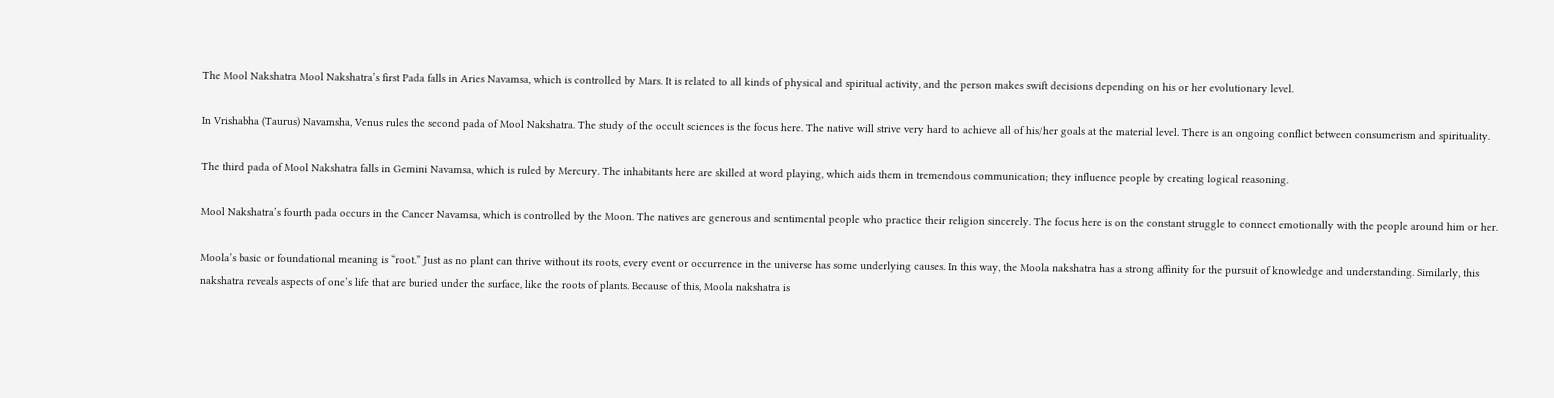The Mool Nakshatra Mool Nakshatra’s first Pada falls in Aries Navamsa, which is controlled by Mars. It is related to all kinds of physical and spiritual activity, and the person makes swift decisions depending on his or her evolutionary level.

In Vrishabha (Taurus) Navamsha, Venus rules the second pada of Mool Nakshatra. The study of the occult sciences is the focus here. The native will strive very hard to achieve all of his/her goals at the material level. There is an ongoing conflict between consumerism and spirituality.

The third pada of Mool Nakshatra falls in Gemini Navamsa, which is ruled by Mercury. The inhabitants here are skilled at word playing, which aids them in tremendous communication; they influence people by creating logical reasoning.

Mool Nakshatra’s fourth pada occurs in the Cancer Navamsa, which is controlled by the Moon. The natives are generous and sentimental people who practice their religion sincerely. The focus here is on the constant struggle to connect emotionally with the people around him or her.

Moola’s basic or foundational meaning is “root.” Just as no plant can thrive without its roots, every event or occurrence in the universe has some underlying causes. In this way, the Moola nakshatra has a strong affinity for the pursuit of knowledge and understanding. Similarly, this nakshatra reveals aspects of one’s life that are buried under the surface, like the roots of plants. Because of this, Moola nakshatra is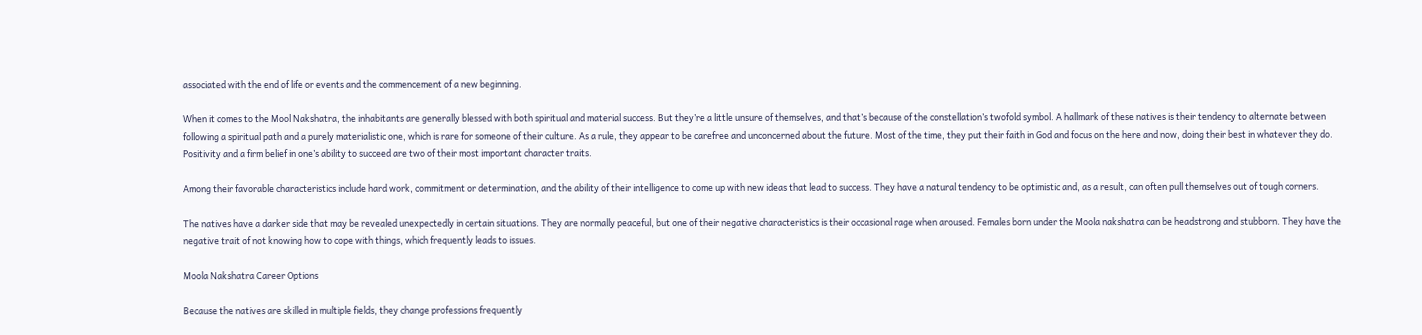associated with the end of life or events and the commencement of a new beginning.

When it comes to the Mool Nakshatra, the inhabitants are generally blessed with both spiritual and material success. But they’re a little unsure of themselves, and that’s because of the constellation’s twofold symbol. A hallmark of these natives is their tendency to alternate between following a spiritual path and a purely materialistic one, which is rare for someone of their culture. As a rule, they appear to be carefree and unconcerned about the future. Most of the time, they put their faith in God and focus on the here and now, doing their best in whatever they do. Positivity and a firm belief in one’s ability to succeed are two of their most important character traits.

Among their favorable characteristics include hard work, commitment or determination, and the ability of their intelligence to come up with new ideas that lead to success. They have a natural tendency to be optimistic and, as a result, can often pull themselves out of tough corners.

The natives have a darker side that may be revealed unexpectedly in certain situations. They are normally peaceful, but one of their negative characteristics is their occasional rage when aroused. Females born under the Moola nakshatra can be headstrong and stubborn. They have the negative trait of not knowing how to cope with things, which frequently leads to issues.

Moola Nakshatra Career Options

Because the natives are skilled in multiple fields, they change professions frequently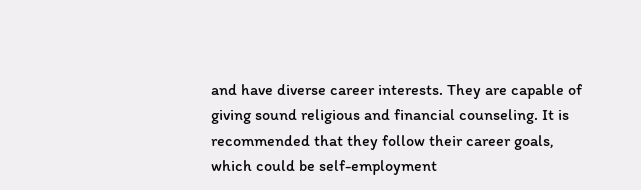and have diverse career interests. They are capable of giving sound religious and financial counseling. It is recommended that they follow their career goals, which could be self-employment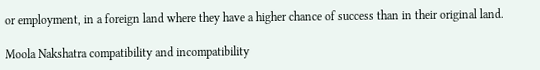or employment, in a foreign land where they have a higher chance of success than in their original land.

Moola Nakshatra compatibility and incompatibility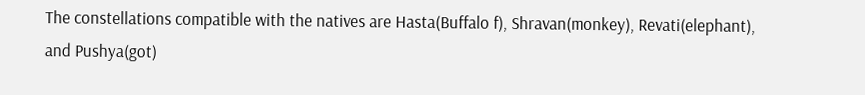The constellations compatible with the natives are Hasta(Buffalo f), Shravan(monkey), Revati(elephant), and Pushya(got)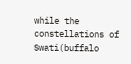while the constellations of Swati(buffalo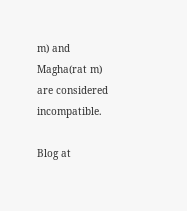m) and Magha(rat m) are considered incompatible.

Blog at